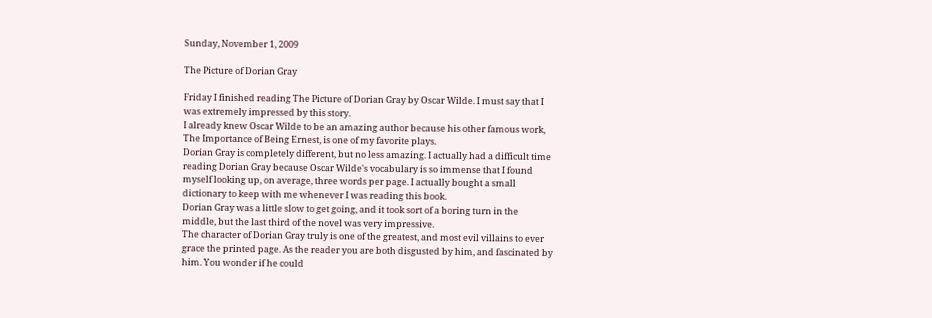Sunday, November 1, 2009

The Picture of Dorian Gray

Friday I finished reading The Picture of Dorian Gray by Oscar Wilde. I must say that I was extremely impressed by this story.
I already knew Oscar Wilde to be an amazing author because his other famous work, The Importance of Being Ernest, is one of my favorite plays.
Dorian Gray is completely different, but no less amazing. I actually had a difficult time reading Dorian Gray because Oscar Wilde's vocabulary is so immense that I found myself looking up, on average, three words per page. I actually bought a small dictionary to keep with me whenever I was reading this book.
Dorian Gray was a little slow to get going, and it took sort of a boring turn in the middle, but the last third of the novel was very impressive.
The character of Dorian Gray truly is one of the greatest, and most evil villains to ever grace the printed page. As the reader you are both disgusted by him, and fascinated by him. You wonder if he could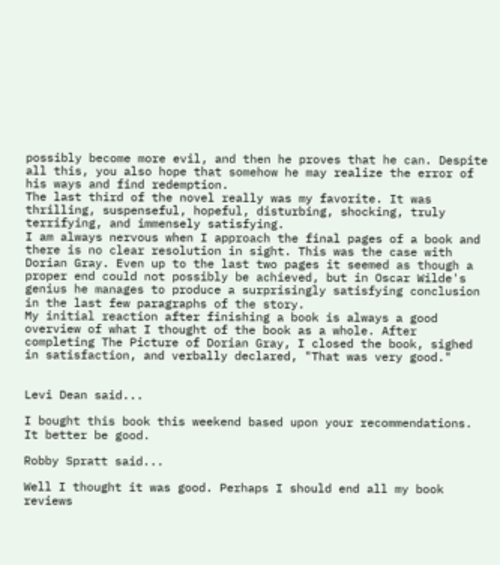possibly become more evil, and then he proves that he can. Despite all this, you also hope that somehow he may realize the error of his ways and find redemption.
The last third of the novel really was my favorite. It was thrilling, suspenseful, hopeful, disturbing, shocking, truly terrifying, and immensely satisfying.
I am always nervous when I approach the final pages of a book and there is no clear resolution in sight. This was the case with Dorian Gray. Even up to the last two pages it seemed as though a proper end could not possibly be achieved, but in Oscar Wilde's genius he manages to produce a surprisingly satisfying conclusion in the last few paragraphs of the story.
My initial reaction after finishing a book is always a good overview of what I thought of the book as a whole. After completing The Picture of Dorian Gray, I closed the book, sighed in satisfaction, and verbally declared, "That was very good."


Levi Dean said...

I bought this book this weekend based upon your recommendations. It better be good.

Robby Spratt said...

Well I thought it was good. Perhaps I should end all my book reviews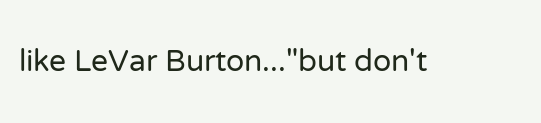like LeVar Burton..."but don't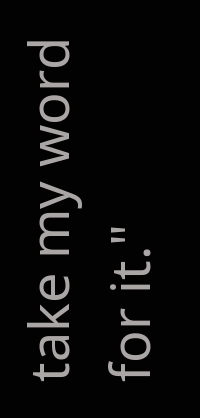take my word for it."